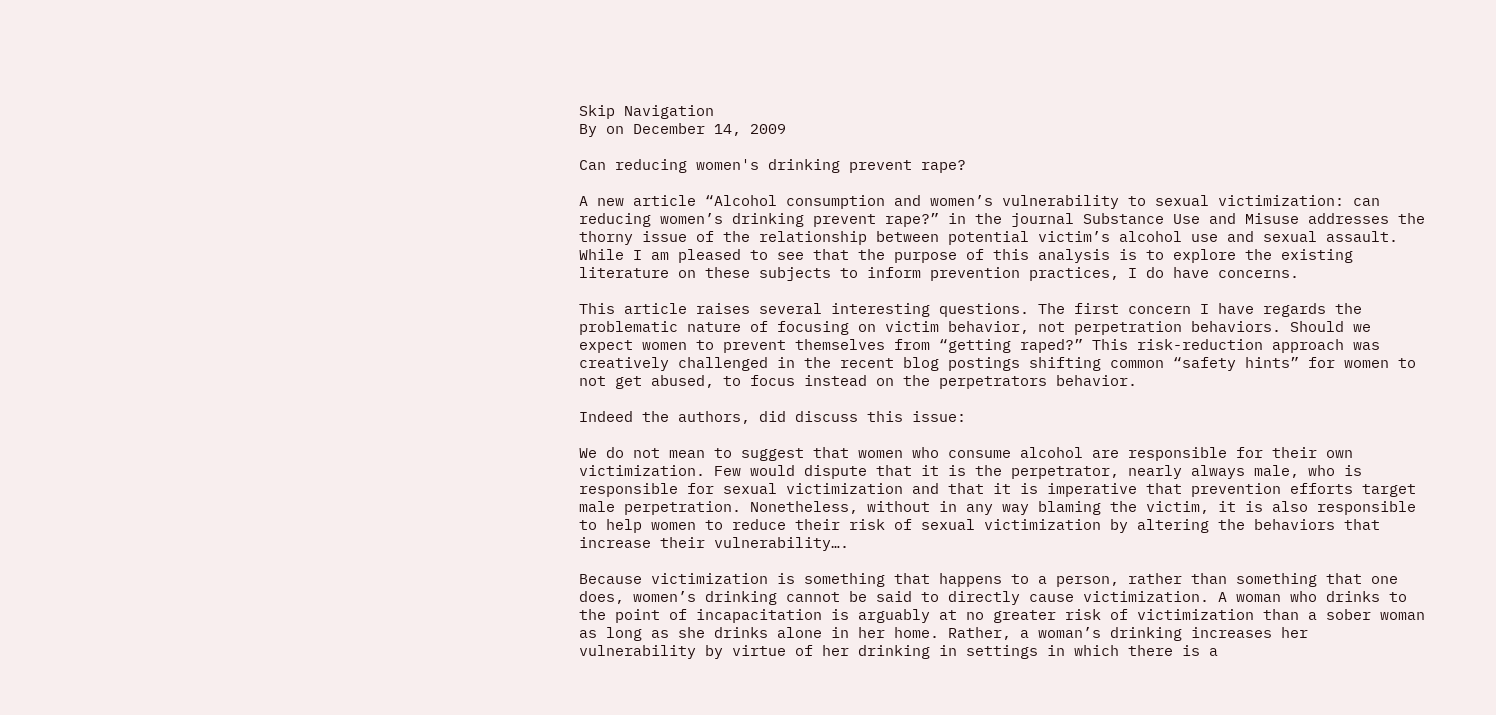Skip Navigation
By on December 14, 2009

Can reducing women's drinking prevent rape?

A new article “Alcohol consumption and women’s vulnerability to sexual victimization: can reducing women’s drinking prevent rape?” in the journal Substance Use and Misuse addresses the thorny issue of the relationship between potential victim’s alcohol use and sexual assault.  While I am pleased to see that the purpose of this analysis is to explore the existing literature on these subjects to inform prevention practices, I do have concerns.

This article raises several interesting questions. The first concern I have regards the problematic nature of focusing on victim behavior, not perpetration behaviors. Should we expect women to prevent themselves from “getting raped?” This risk-reduction approach was creatively challenged in the recent blog postings shifting common “safety hints” for women to not get abused, to focus instead on the perpetrators behavior.

Indeed the authors, did discuss this issue:

We do not mean to suggest that women who consume alcohol are responsible for their own victimization. Few would dispute that it is the perpetrator, nearly always male, who is responsible for sexual victimization and that it is imperative that prevention efforts target male perpetration. Nonetheless, without in any way blaming the victim, it is also responsible to help women to reduce their risk of sexual victimization by altering the behaviors that increase their vulnerability….

Because victimization is something that happens to a person, rather than something that one does, women’s drinking cannot be said to directly cause victimization. A woman who drinks to the point of incapacitation is arguably at no greater risk of victimization than a sober woman as long as she drinks alone in her home. Rather, a woman’s drinking increases her vulnerability by virtue of her drinking in settings in which there is a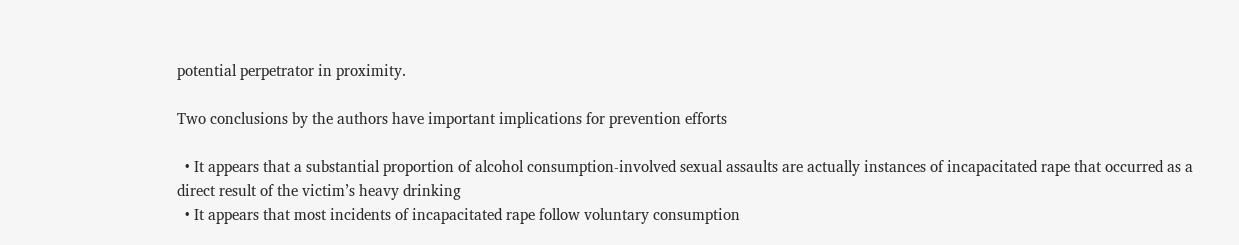potential perpetrator in proximity.

Two conclusions by the authors have important implications for prevention efforts

  • It appears that a substantial proportion of alcohol consumption-involved sexual assaults are actually instances of incapacitated rape that occurred as a direct result of the victim’s heavy drinking
  • It appears that most incidents of incapacitated rape follow voluntary consumption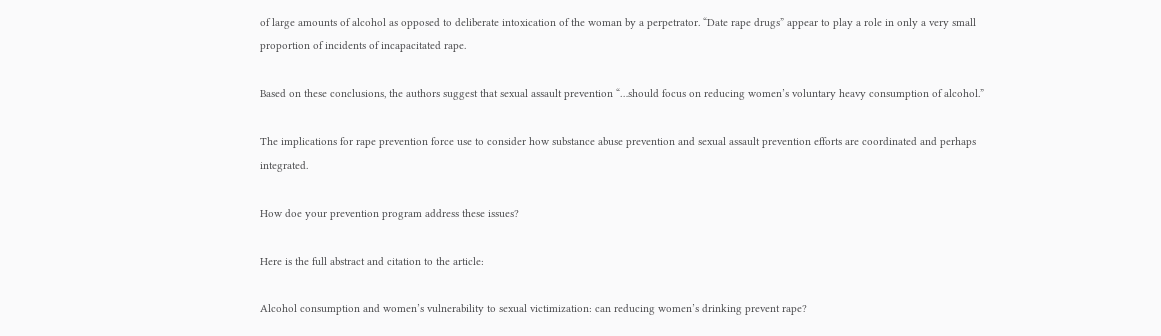of large amounts of alcohol as opposed to deliberate intoxication of the woman by a perpetrator. “Date rape drugs” appear to play a role in only a very small proportion of incidents of incapacitated rape.

Based on these conclusions, the authors suggest that sexual assault prevention “…should focus on reducing women’s voluntary heavy consumption of alcohol.”

The implications for rape prevention force use to consider how substance abuse prevention and sexual assault prevention efforts are coordinated and perhaps integrated.

How doe your prevention program address these issues?

Here is the full abstract and citation to the article:

Alcohol consumption and women’s vulnerability to sexual victimization: can reducing women’s drinking prevent rape?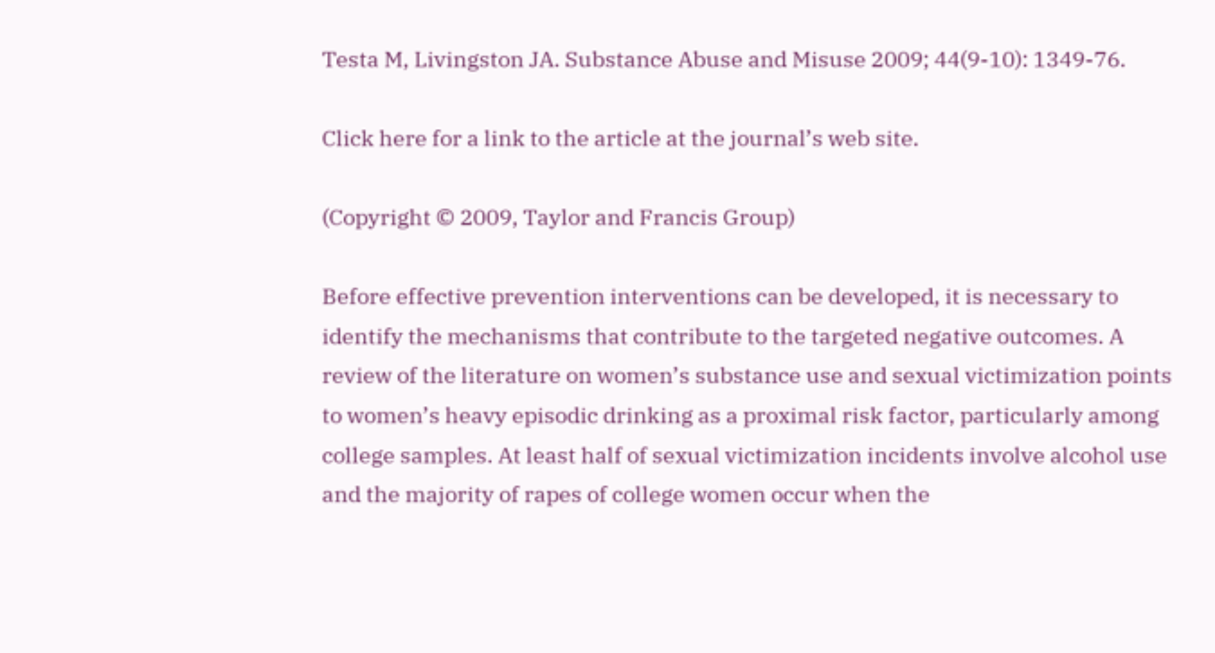Testa M, Livingston JA. Substance Abuse and Misuse 2009; 44(9-10): 1349-76.

Click here for a link to the article at the journal’s web site.

(Copyright © 2009, Taylor and Francis Group)

Before effective prevention interventions can be developed, it is necessary to identify the mechanisms that contribute to the targeted negative outcomes. A review of the literature on women’s substance use and sexual victimization points to women’s heavy episodic drinking as a proximal risk factor, particularly among college samples. At least half of sexual victimization incidents involve alcohol use and the majority of rapes of college women occur when the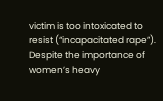victim is too intoxicated to resist (“incapacitated rape”). Despite the importance of women’s heavy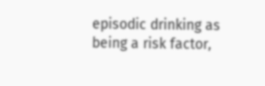episodic drinking as being a risk factor,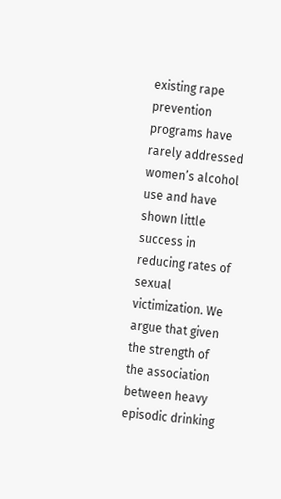existing rape prevention programs have rarely addressed women’s alcohol use and have shown little success in reducing rates of sexual victimization. We argue that given the strength of the association between heavy episodic drinking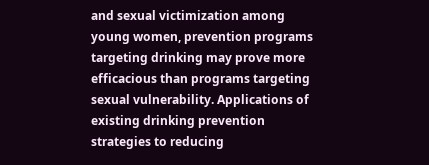and sexual victimization among young women, prevention programs targeting drinking may prove more efficacious than programs targeting sexual vulnerability. Applications of existing drinking prevention strategies to reducing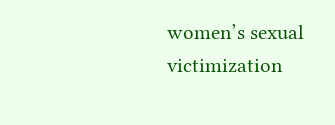women’s sexual victimization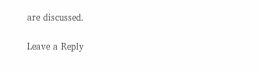are discussed.

Leave a Reply